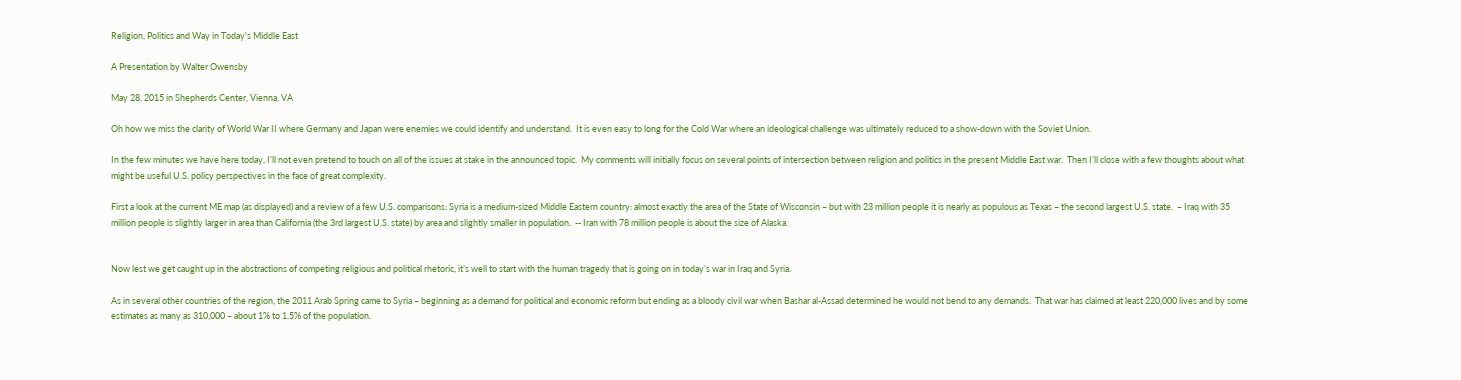Religion, Politics and Way in Today's Middle East

A Presentation by Walter Owensby

May 28, 2015 in Shepherds Center, Vienna, VA

Oh how we miss the clarity of World War II where Germany and Japan were enemies we could identify and understand.  It is even easy to long for the Cold War where an ideological challenge was ultimately reduced to a show-down with the Soviet Union.

In the few minutes we have here today, I’ll not even pretend to touch on all of the issues at stake in the announced topic.  My comments will initially focus on several points of intersection between religion and politics in the present Middle East war.  Then I’ll close with a few thoughts about what might be useful U.S. policy perspectives in the face of great complexity.

First a look at the current ME map (as displayed) and a review of a few U.S. comparisons: Syria is a medium-sized Middle Eastern country: almost exactly the area of the State of Wisconsin – but with 23 million people it is nearly as populous as Texas – the second largest U.S. state.  – Iraq with 35 million people is slightly larger in area than California (the 3rd largest U.S. state) by area and slightly smaller in population.  -- Iran with 78 million people is about the size of Alaska.


Now lest we get caught up in the abstractions of competing religious and political rhetoric, it’s well to start with the human tragedy that is going on in today’s war in Iraq and Syria.

As in several other countries of the region, the 2011 Arab Spring came to Syria – beginning as a demand for political and economic reform but ending as a bloody civil war when Bashar al-Assad determined he would not bend to any demands.  That war has claimed at least 220,000 lives and by some estimates as many as 310,000 – about 1% to 1.5% of the population.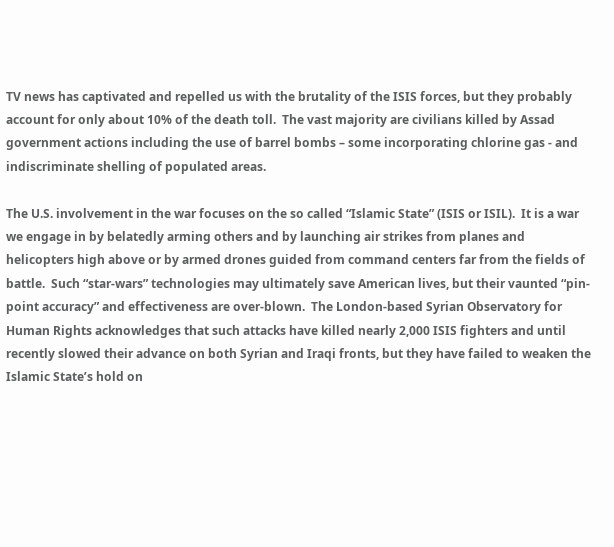TV news has captivated and repelled us with the brutality of the ISIS forces, but they probably account for only about 10% of the death toll.  The vast majority are civilians killed by Assad government actions including the use of barrel bombs – some incorporating chlorine gas - and indiscriminate shelling of populated areas.

The U.S. involvement in the war focuses on the so called “Islamic State” (ISIS or ISIL).  It is a war we engage in by belatedly arming others and by launching air strikes from planes and helicopters high above or by armed drones guided from command centers far from the fields of battle.  Such “star-wars” technologies may ultimately save American lives, but their vaunted “pin-point accuracy” and effectiveness are over-blown.  The London-based Syrian Observatory for Human Rights acknowledges that such attacks have killed nearly 2,000 ISIS fighters and until recently slowed their advance on both Syrian and Iraqi fronts, but they have failed to weaken the Islamic State’s hold on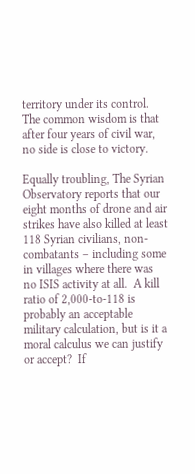territory under its control.  The common wisdom is that after four years of civil war, no side is close to victory.

Equally troubling, The Syrian Observatory reports that our eight months of drone and air strikes have also killed at least 118 Syrian civilians, non-combatants – including some in villages where there was no ISIS activity at all.  A kill ratio of 2,000-to-118 is probably an acceptable military calculation, but is it a moral calculus we can justify or accept?  If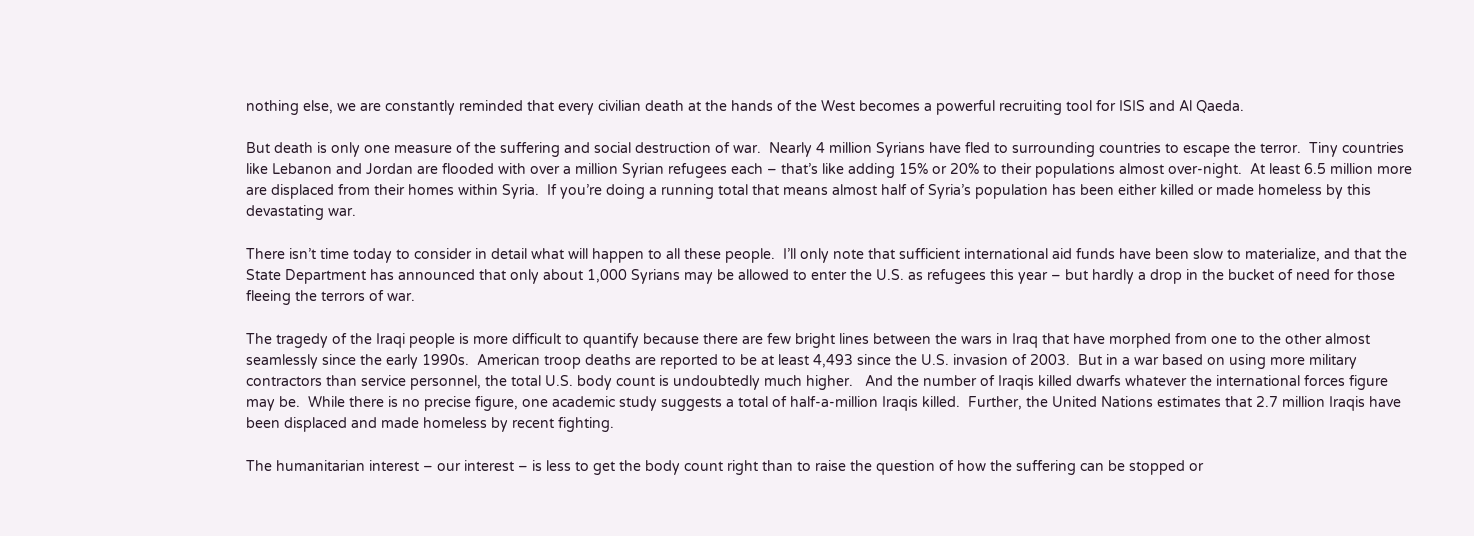nothing else, we are constantly reminded that every civilian death at the hands of the West becomes a powerful recruiting tool for ISIS and Al Qaeda.

But death is only one measure of the suffering and social destruction of war.  Nearly 4 million Syrians have fled to surrounding countries to escape the terror.  Tiny countries like Lebanon and Jordan are flooded with over a million Syrian refugees each – that’s like adding 15% or 20% to their populations almost over-night.  At least 6.5 million more are displaced from their homes within Syria.  If you’re doing a running total that means almost half of Syria’s population has been either killed or made homeless by this devastating war.

There isn’t time today to consider in detail what will happen to all these people.  I’ll only note that sufficient international aid funds have been slow to materialize, and that the State Department has announced that only about 1,000 Syrians may be allowed to enter the U.S. as refugees this year – but hardly a drop in the bucket of need for those fleeing the terrors of war.

The tragedy of the Iraqi people is more difficult to quantify because there are few bright lines between the wars in Iraq that have morphed from one to the other almost seamlessly since the early 1990s.  American troop deaths are reported to be at least 4,493 since the U.S. invasion of 2003.  But in a war based on using more military contractors than service personnel, the total U.S. body count is undoubtedly much higher.   And the number of Iraqis killed dwarfs whatever the international forces figure may be.  While there is no precise figure, one academic study suggests a total of half-a-million Iraqis killed.  Further, the United Nations estimates that 2.7 million Iraqis have been displaced and made homeless by recent fighting.

The humanitarian interest – our interest – is less to get the body count right than to raise the question of how the suffering can be stopped or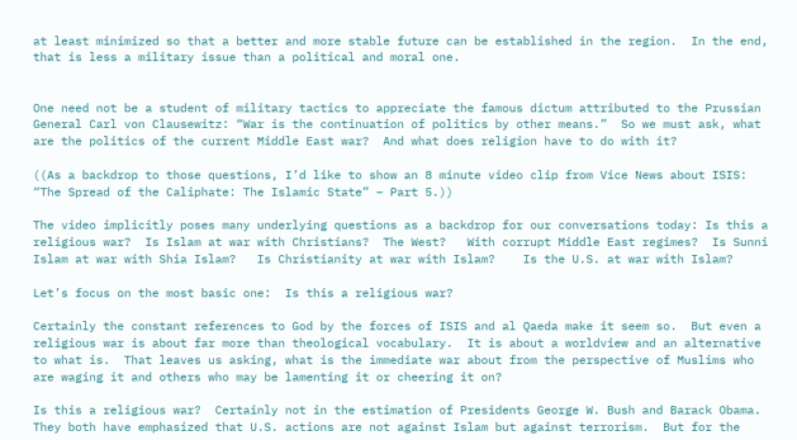at least minimized so that a better and more stable future can be established in the region.  In the end, that is less a military issue than a political and moral one.


One need not be a student of military tactics to appreciate the famous dictum attributed to the Prussian General Carl von Clausewitz: “War is the continuation of politics by other means.”  So we must ask, what are the politics of the current Middle East war?  And what does religion have to do with it?

((As a backdrop to those questions, I’d like to show an 8 minute video clip from Vice News about ISIS: “The Spread of the Caliphate: The Islamic State” – Part 5.))

The video implicitly poses many underlying questions as a backdrop for our conversations today: Is this a religious war?  Is Islam at war with Christians?  The West?   With corrupt Middle East regimes?  Is Sunni Islam at war with Shia Islam?   Is Christianity at war with Islam?    Is the U.S. at war with Islam?

Let’s focus on the most basic one:  Is this a religious war?

Certainly the constant references to God by the forces of ISIS and al Qaeda make it seem so.  But even a religious war is about far more than theological vocabulary.  It is about a worldview and an alternative to what is.  That leaves us asking, what is the immediate war about from the perspective of Muslims who are waging it and others who may be lamenting it or cheering it on?

Is this a religious war?  Certainly not in the estimation of Presidents George W. Bush and Barack Obama.  They both have emphasized that U.S. actions are not against Islam but against terrorism.  But for the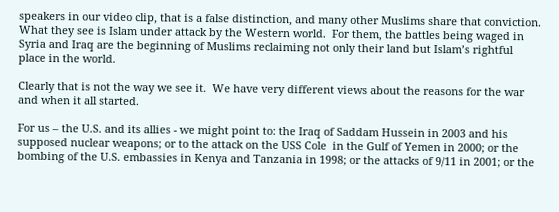speakers in our video clip, that is a false distinction, and many other Muslims share that conviction.  What they see is Islam under attack by the Western world.  For them, the battles being waged in Syria and Iraq are the beginning of Muslims reclaiming not only their land but Islam’s rightful place in the world.

Clearly that is not the way we see it.  We have very different views about the reasons for the war and when it all started.

For us – the U.S. and its allies - we might point to: the Iraq of Saddam Hussein in 2003 and his supposed nuclear weapons; or to the attack on the USS Cole  in the Gulf of Yemen in 2000; or the bombing of the U.S. embassies in Kenya and Tanzania in 1998; or the attacks of 9/11 in 2001; or the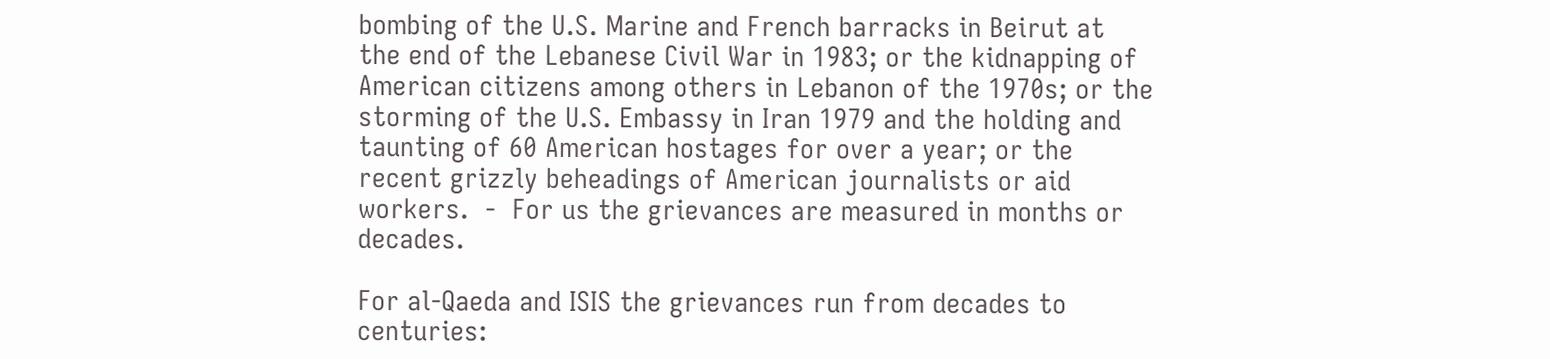bombing of the U.S. Marine and French barracks in Beirut at the end of the Lebanese Civil War in 1983; or the kidnapping of American citizens among others in Lebanon of the 1970s; or the storming of the U.S. Embassy in Iran 1979 and the holding and taunting of 60 American hostages for over a year; or the recent grizzly beheadings of American journalists or aid workers.  -  For us the grievances are measured in months or decades.

For al-Qaeda and ISIS the grievances run from decades to centuries: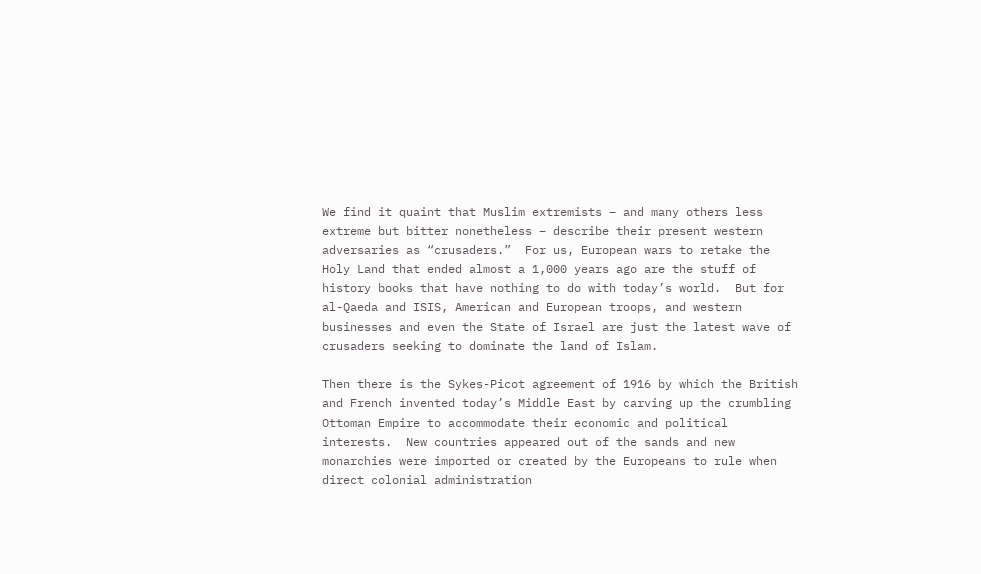We find it quaint that Muslim extremists – and many others less extreme but bitter nonetheless – describe their present western adversaries as “crusaders.”  For us, European wars to retake the Holy Land that ended almost a 1,000 years ago are the stuff of history books that have nothing to do with today’s world.  But for al-Qaeda and ISIS, American and European troops, and western businesses and even the State of Israel are just the latest wave of crusaders seeking to dominate the land of Islam.

Then there is the Sykes-Picot agreement of 1916 by which the British and French invented today’s Middle East by carving up the crumbling Ottoman Empire to accommodate their economic and political interests.  New countries appeared out of the sands and new monarchies were imported or created by the Europeans to rule when direct colonial administration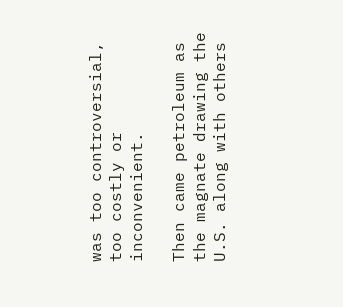was too controversial, too costly or inconvenient.

Then came petroleum as the magnate drawing the U.S. along with others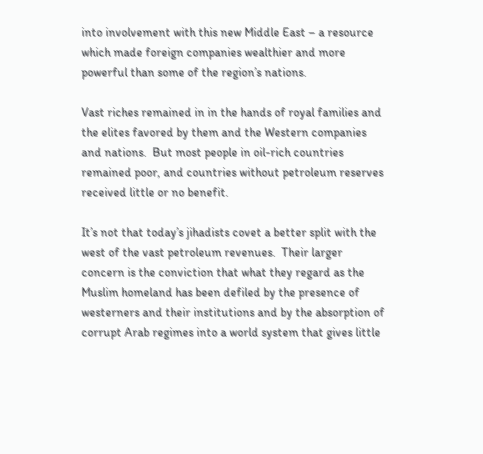into involvement with this new Middle East – a resource which made foreign companies wealthier and more powerful than some of the region’s nations.

Vast riches remained in in the hands of royal families and the elites favored by them and the Western companies and nations.  But most people in oil-rich countries remained poor, and countries without petroleum reserves received little or no benefit.

It’s not that today’s jihadists covet a better split with the west of the vast petroleum revenues.  Their larger concern is the conviction that what they regard as the Muslim homeland has been defiled by the presence of westerners and their institutions and by the absorption of corrupt Arab regimes into a world system that gives little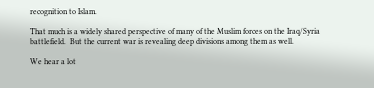recognition to Islam.

That much is a widely shared perspective of many of the Muslim forces on the Iraq/Syria battlefield.  But the current war is revealing deep divisions among them as well.

We hear a lot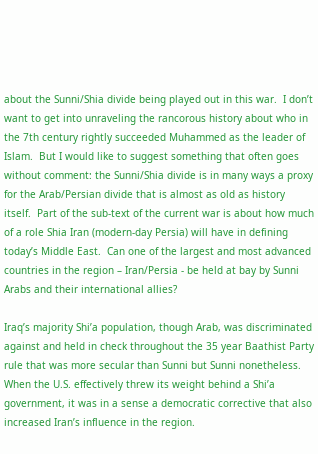about the Sunni/Shia divide being played out in this war.  I don’t want to get into unraveling the rancorous history about who in the 7th century rightly succeeded Muhammed as the leader of Islam.  But I would like to suggest something that often goes without comment: the Sunni/Shia divide is in many ways a proxy for the Arab/Persian divide that is almost as old as history itself.  Part of the sub-text of the current war is about how much of a role Shia Iran (modern-day Persia) will have in defining today’s Middle East.  Can one of the largest and most advanced countries in the region – Iran/Persia - be held at bay by Sunni Arabs and their international allies?

Iraq’s majority Shi’a population, though Arab, was discriminated against and held in check throughout the 35 year Baathist Party rule that was more secular than Sunni but Sunni nonetheless.  When the U.S. effectively threw its weight behind a Shi’a government, it was in a sense a democratic corrective that also increased Iran’s influence in the region.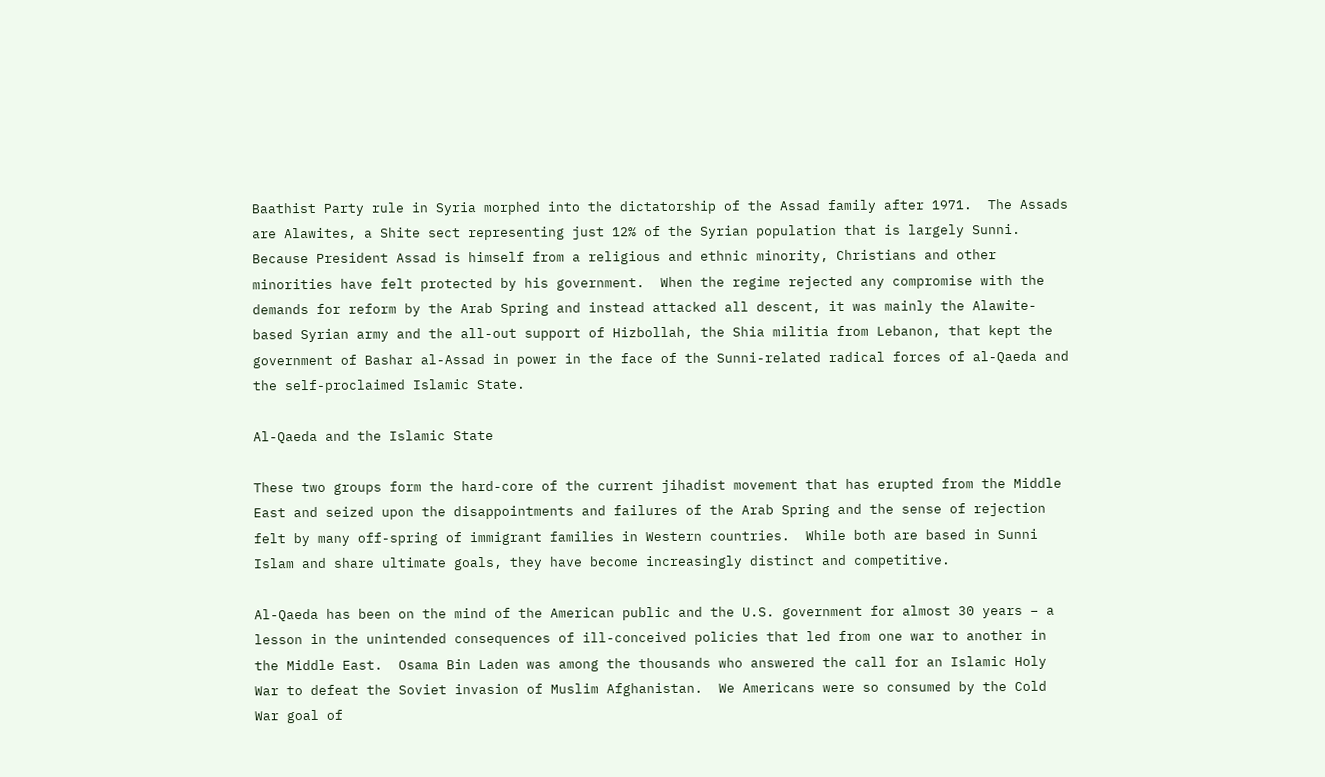Baathist Party rule in Syria morphed into the dictatorship of the Assad family after 1971.  The Assads are Alawites, a Shite sect representing just 12% of the Syrian population that is largely Sunni.  Because President Assad is himself from a religious and ethnic minority, Christians and other minorities have felt protected by his government.  When the regime rejected any compromise with the demands for reform by the Arab Spring and instead attacked all descent, it was mainly the Alawite-based Syrian army and the all-out support of Hizbollah, the Shia militia from Lebanon, that kept the government of Bashar al-Assad in power in the face of the Sunni-related radical forces of al-Qaeda and the self-proclaimed Islamic State.

Al-Qaeda and the Islamic State

These two groups form the hard-core of the current jihadist movement that has erupted from the Middle East and seized upon the disappointments and failures of the Arab Spring and the sense of rejection felt by many off-spring of immigrant families in Western countries.  While both are based in Sunni Islam and share ultimate goals, they have become increasingly distinct and competitive.

Al-Qaeda has been on the mind of the American public and the U.S. government for almost 30 years – a lesson in the unintended consequences of ill-conceived policies that led from one war to another in the Middle East.  Osama Bin Laden was among the thousands who answered the call for an Islamic Holy War to defeat the Soviet invasion of Muslim Afghanistan.  We Americans were so consumed by the Cold War goal of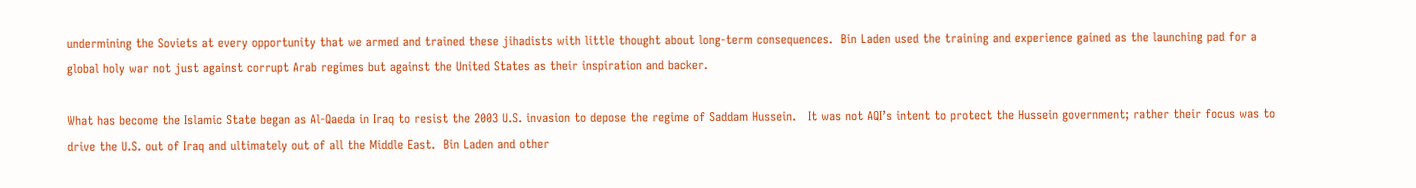undermining the Soviets at every opportunity that we armed and trained these jihadists with little thought about long-term consequences.  Bin Laden used the training and experience gained as the launching pad for a global holy war not just against corrupt Arab regimes but against the United States as their inspiration and backer.

What has become the Islamic State began as Al-Qaeda in Iraq to resist the 2003 U.S. invasion to depose the regime of Saddam Hussein.   It was not AQI’s intent to protect the Hussein government; rather their focus was to drive the U.S. out of Iraq and ultimately out of all the Middle East.  Bin Laden and other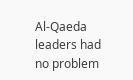Al-Qaeda leaders had no problem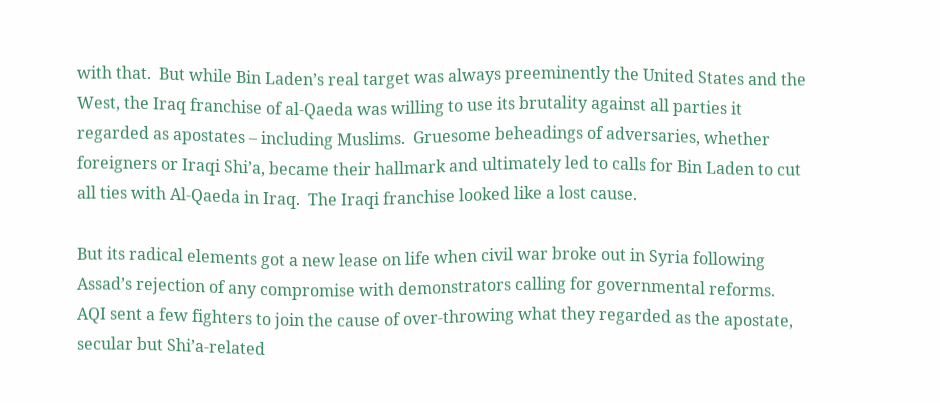with that.  But while Bin Laden’s real target was always preeminently the United States and the West, the Iraq franchise of al-Qaeda was willing to use its brutality against all parties it regarded as apostates – including Muslims.  Gruesome beheadings of adversaries, whether foreigners or Iraqi Shi’a, became their hallmark and ultimately led to calls for Bin Laden to cut all ties with Al-Qaeda in Iraq.  The Iraqi franchise looked like a lost cause.

But its radical elements got a new lease on life when civil war broke out in Syria following Assad’s rejection of any compromise with demonstrators calling for governmental reforms.  AQI sent a few fighters to join the cause of over-throwing what they regarded as the apostate, secular but Shi’a-related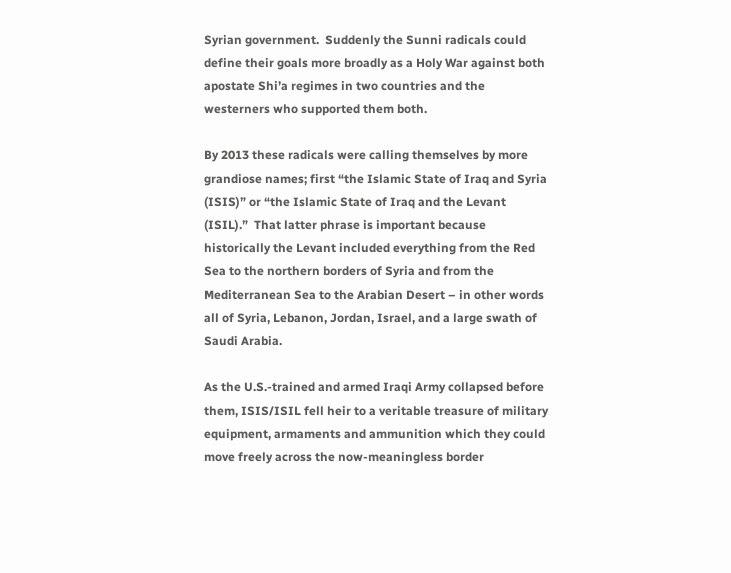Syrian government.  Suddenly the Sunni radicals could define their goals more broadly as a Holy War against both apostate Shi’a regimes in two countries and the westerners who supported them both.

By 2013 these radicals were calling themselves by more grandiose names; first “the Islamic State of Iraq and Syria (ISIS)” or “the Islamic State of Iraq and the Levant (ISIL).”  That latter phrase is important because historically the Levant included everything from the Red Sea to the northern borders of Syria and from the Mediterranean Sea to the Arabian Desert – in other words all of Syria, Lebanon, Jordan, Israel, and a large swath of Saudi Arabia.

As the U.S.-trained and armed Iraqi Army collapsed before them, ISIS/ISIL fell heir to a veritable treasure of military equipment, armaments and ammunition which they could move freely across the now-meaningless border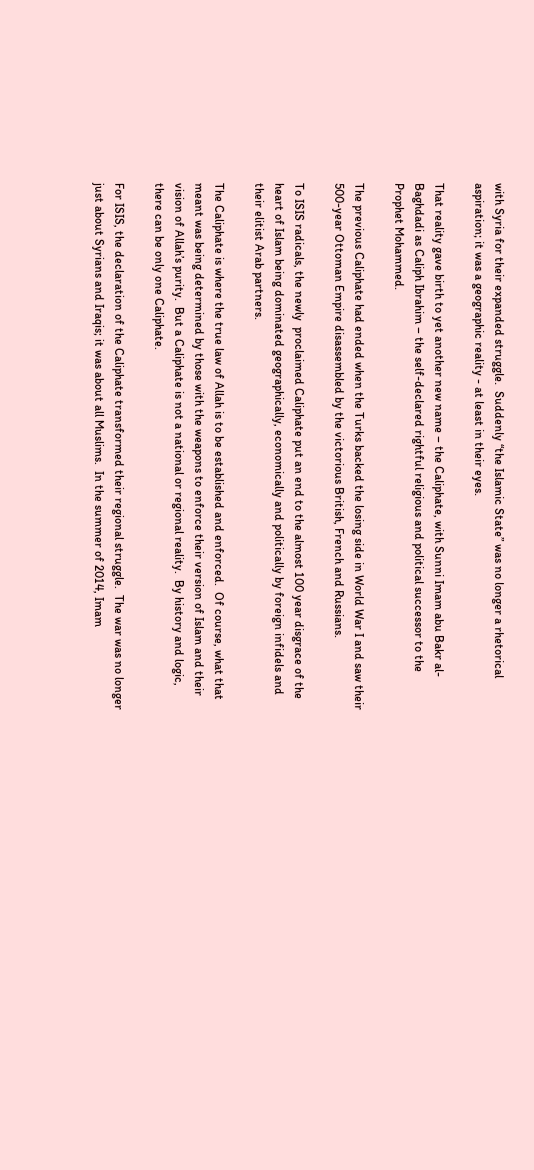with Syria for their expanded struggle.  Suddenly “the Islamic State” was no longer a rhetorical aspiration; it was a geographic reality - at least in their eyes.

That reality gave birth to yet another new name – the Caliphate, with Sunni Imam abu Bakr al-Baghdadi as Caliph Ibrahim – the self-declared rightful religious and political successor to the Prophet Mohammed.

The previous Caliphate had ended when the Turks backed the losing side in World War I and saw their 500-year Ottoman Empire disassembled by the victorious British, French and Russians.

To ISIS radicals, the newly  proclaimed Caliphate put an end to the almost 100 year disgrace of the heart of Islam being dominated geographically, economically and politically by foreign infidels and their elitist Arab partners.

The Caliphate is where the true law of Allah is to be established and enforced.  Of course, what that meant was being determined by those with the weapons to enforce their version of Islam and their vision of Allah’s purity.  But a Caliphate is not a national or regional reality.  By history and logic, there can be only one Caliphate.

For ISIS, the declaration of the Caliphate transformed their regional struggle.  The war was no longer just about Syrians and Iraqis; it was about all Muslims.  In the summer of 2014, Imam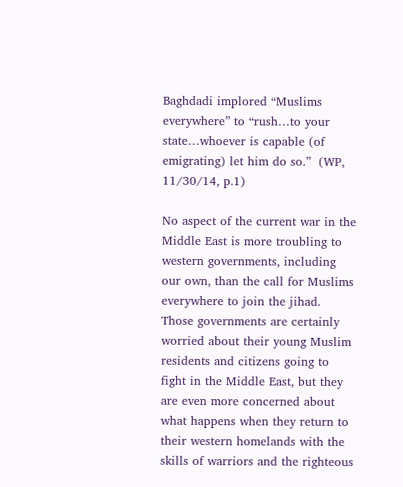Baghdadi implored “Muslims everywhere” to “rush…to your state…whoever is capable (of emigrating) let him do so.”  (WP, 11/30/14, p.1)

No aspect of the current war in the Middle East is more troubling to western governments, including our own, than the call for Muslims everywhere to join the jihad.  Those governments are certainly worried about their young Muslim residents and citizens going to fight in the Middle East, but they are even more concerned about what happens when they return to their western homelands with the skills of warriors and the righteous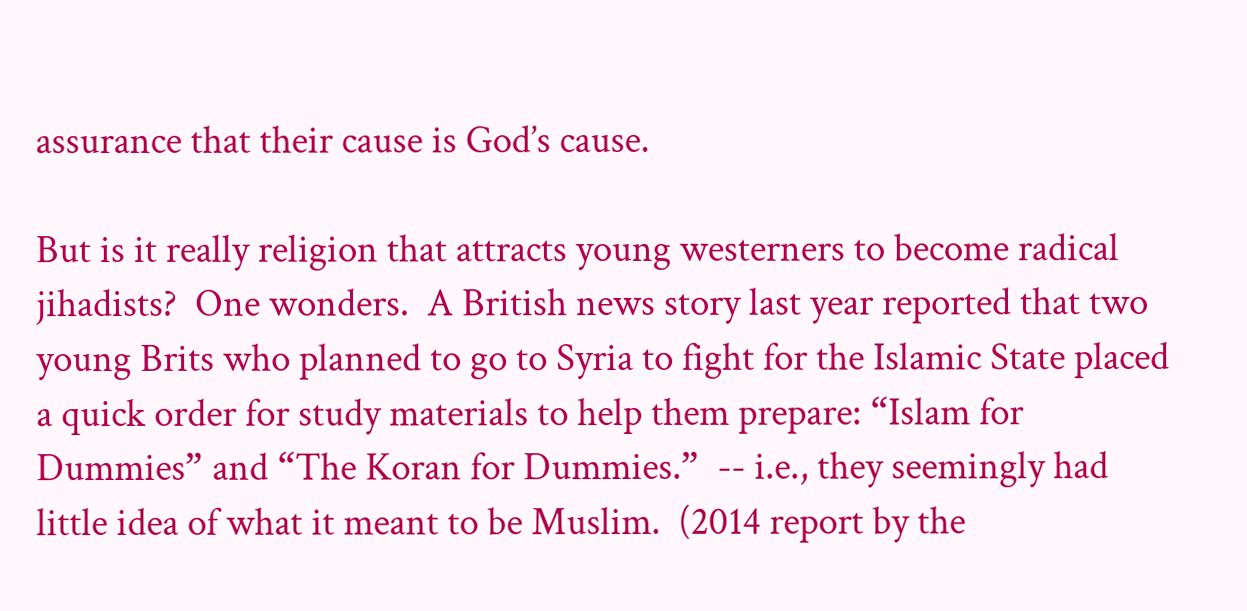assurance that their cause is God’s cause.

But is it really religion that attracts young westerners to become radical jihadists?  One wonders.  A British news story last year reported that two young Brits who planned to go to Syria to fight for the Islamic State placed a quick order for study materials to help them prepare: “Islam for Dummies” and “The Koran for Dummies.”  -- i.e., they seemingly had little idea of what it meant to be Muslim.  (2014 report by the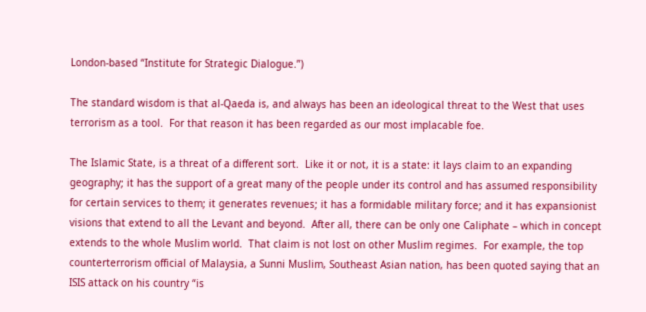London-based “Institute for Strategic Dialogue.”)

The standard wisdom is that al-Qaeda is, and always has been an ideological threat to the West that uses terrorism as a tool.  For that reason it has been regarded as our most implacable foe.

The Islamic State, is a threat of a different sort.  Like it or not, it is a state: it lays claim to an expanding geography; it has the support of a great many of the people under its control and has assumed responsibility for certain services to them; it generates revenues; it has a formidable military force; and it has expansionist visions that extend to all the Levant and beyond.  After all, there can be only one Caliphate – which in concept extends to the whole Muslim world.  That claim is not lost on other Muslim regimes.  For example, the top counterterrorism official of Malaysia, a Sunni Muslim, Southeast Asian nation, has been quoted saying that an ISIS attack on his country “is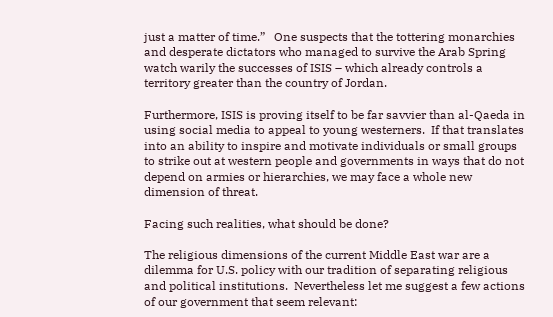just a matter of time.”   One suspects that the tottering monarchies and desperate dictators who managed to survive the Arab Spring watch warily the successes of ISIS – which already controls a territory greater than the country of Jordan.

Furthermore, ISIS is proving itself to be far savvier than al-Qaeda in using social media to appeal to young westerners.  If that translates into an ability to inspire and motivate individuals or small groups to strike out at western people and governments in ways that do not depend on armies or hierarchies, we may face a whole new dimension of threat.

Facing such realities, what should be done?

The religious dimensions of the current Middle East war are a dilemma for U.S. policy with our tradition of separating religious and political institutions.  Nevertheless let me suggest a few actions of our government that seem relevant: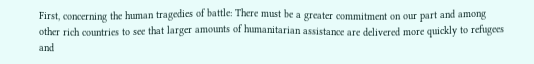First, concerning the human tragedies of battle: There must be a greater commitment on our part and among other rich countries to see that larger amounts of humanitarian assistance are delivered more quickly to refugees and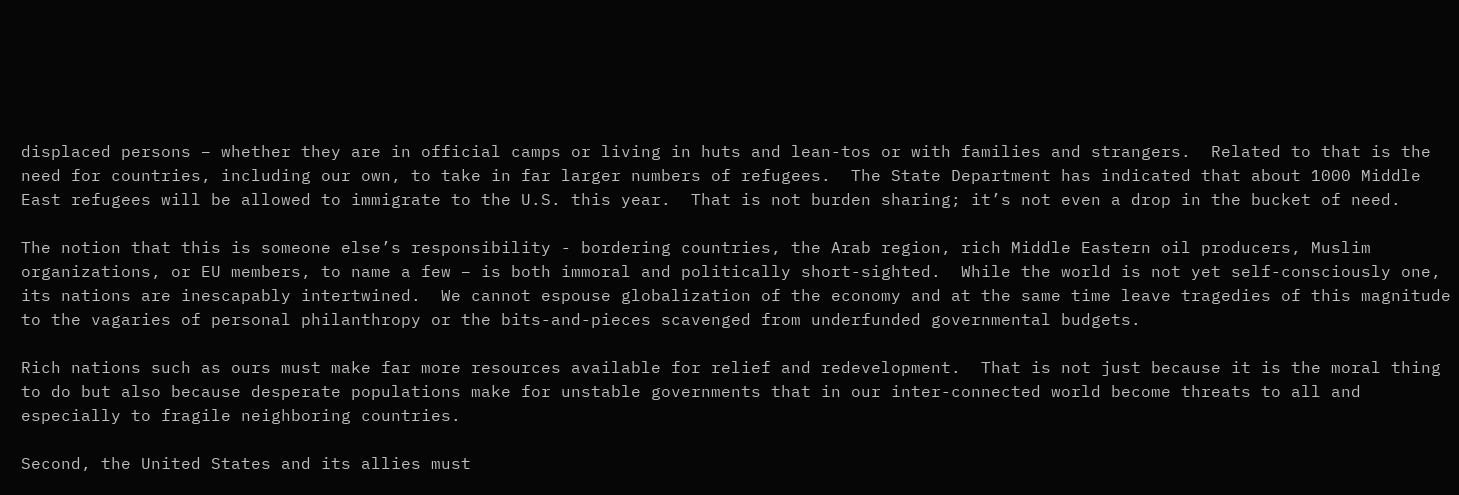displaced persons – whether they are in official camps or living in huts and lean-tos or with families and strangers.  Related to that is the need for countries, including our own, to take in far larger numbers of refugees.  The State Department has indicated that about 1000 Middle East refugees will be allowed to immigrate to the U.S. this year.  That is not burden sharing; it’s not even a drop in the bucket of need.

The notion that this is someone else’s responsibility - bordering countries, the Arab region, rich Middle Eastern oil producers, Muslim organizations, or EU members, to name a few – is both immoral and politically short-sighted.  While the world is not yet self-consciously one, its nations are inescapably intertwined.  We cannot espouse globalization of the economy and at the same time leave tragedies of this magnitude to the vagaries of personal philanthropy or the bits-and-pieces scavenged from underfunded governmental budgets.

Rich nations such as ours must make far more resources available for relief and redevelopment.  That is not just because it is the moral thing to do but also because desperate populations make for unstable governments that in our inter-connected world become threats to all and especially to fragile neighboring countries.

Second, the United States and its allies must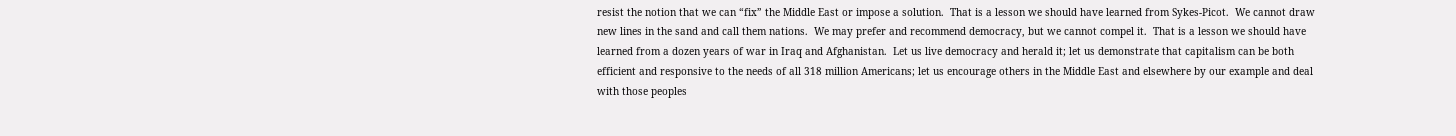resist the notion that we can “fix” the Middle East or impose a solution.  That is a lesson we should have learned from Sykes-Picot.  We cannot draw new lines in the sand and call them nations.  We may prefer and recommend democracy, but we cannot compel it.  That is a lesson we should have learned from a dozen years of war in Iraq and Afghanistan.  Let us live democracy and herald it; let us demonstrate that capitalism can be both efficient and responsive to the needs of all 318 million Americans; let us encourage others in the Middle East and elsewhere by our example and deal with those peoples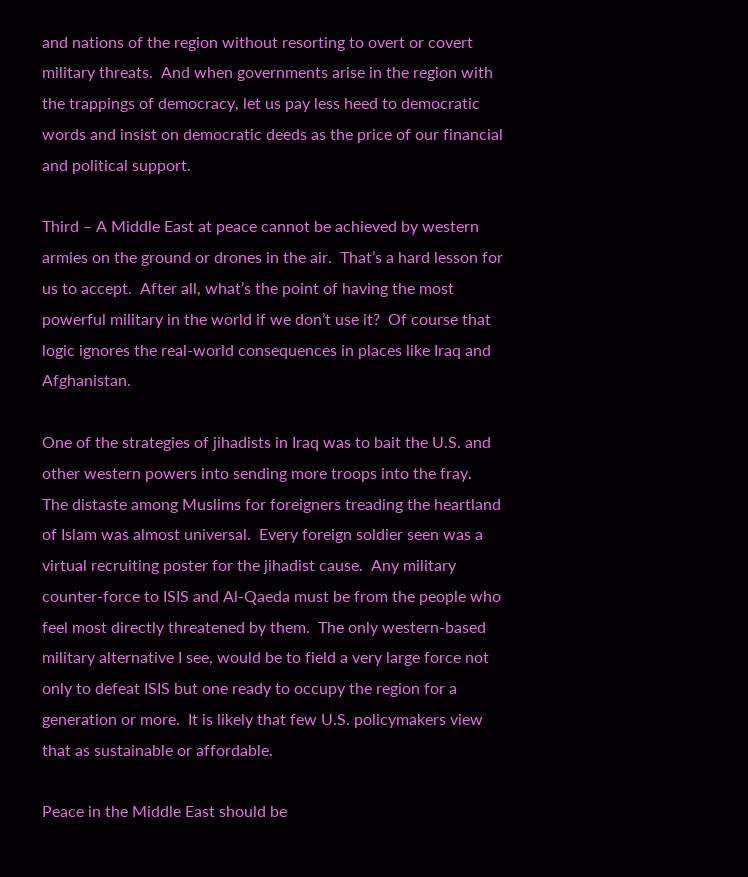and nations of the region without resorting to overt or covert military threats.  And when governments arise in the region with the trappings of democracy, let us pay less heed to democratic words and insist on democratic deeds as the price of our financial and political support.

Third – A Middle East at peace cannot be achieved by western armies on the ground or drones in the air.  That’s a hard lesson for us to accept.  After all, what’s the point of having the most powerful military in the world if we don’t use it?  Of course that logic ignores the real-world consequences in places like Iraq and Afghanistan.

One of the strategies of jihadists in Iraq was to bait the U.S. and other western powers into sending more troops into the fray.  The distaste among Muslims for foreigners treading the heartland of Islam was almost universal.  Every foreign soldier seen was a virtual recruiting poster for the jihadist cause.  Any military counter-force to ISIS and Al-Qaeda must be from the people who feel most directly threatened by them.  The only western-based military alternative I see, would be to field a very large force not only to defeat ISIS but one ready to occupy the region for a generation or more.  It is likely that few U.S. policymakers view that as sustainable or affordable.

Peace in the Middle East should be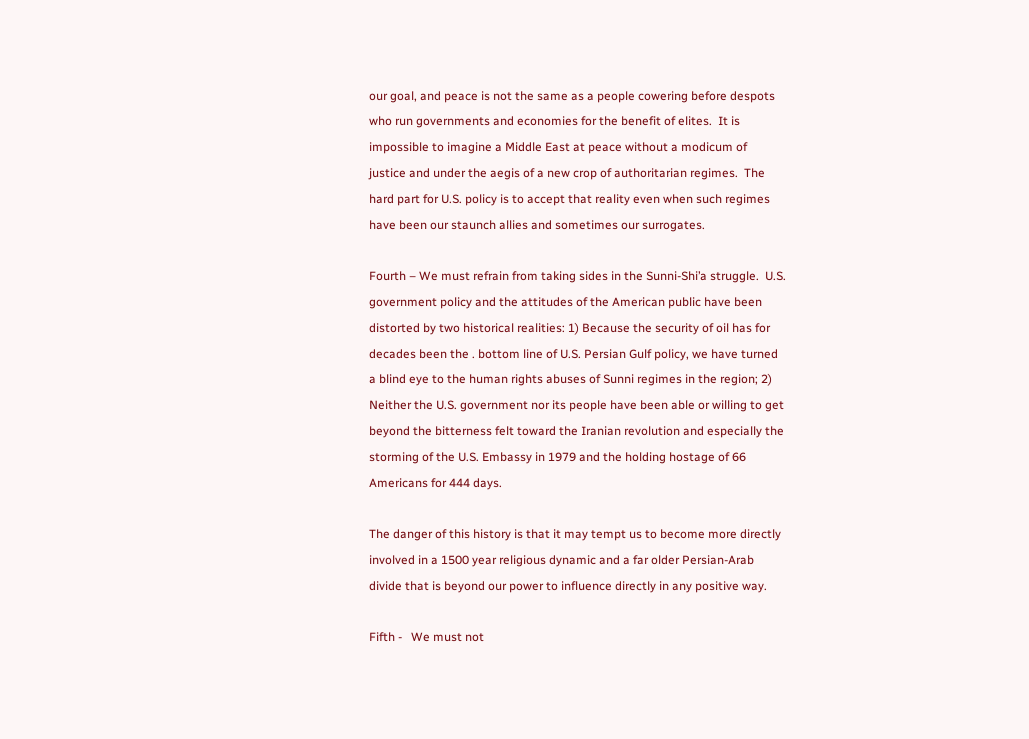our goal, and peace is not the same as a people cowering before despots who run governments and economies for the benefit of elites.  It is impossible to imagine a Middle East at peace without a modicum of justice and under the aegis of a new crop of authoritarian regimes.  The hard part for U.S. policy is to accept that reality even when such regimes have been our staunch allies and sometimes our surrogates.

Fourth – We must refrain from taking sides in the Sunni-Shi’a struggle.  U.S. government policy and the attitudes of the American public have been distorted by two historical realities: 1) Because the security of oil has for decades been the . bottom line of U.S. Persian Gulf policy, we have turned a blind eye to the human rights abuses of Sunni regimes in the region; 2) Neither the U.S. government nor its people have been able or willing to get beyond the bitterness felt toward the Iranian revolution and especially the storming of the U.S. Embassy in 1979 and the holding hostage of 66 Americans for 444 days.

The danger of this history is that it may tempt us to become more directly involved in a 1500 year religious dynamic and a far older Persian-Arab divide that is beyond our power to influence directly in any positive way.

Fifth -   We must not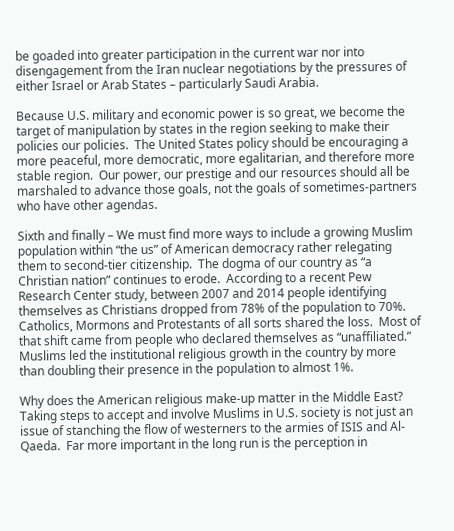be goaded into greater participation in the current war nor into disengagement from the Iran nuclear negotiations by the pressures of either Israel or Arab States – particularly Saudi Arabia.

Because U.S. military and economic power is so great, we become the target of manipulation by states in the region seeking to make their policies our policies.  The United States policy should be encouraging a more peaceful, more democratic, more egalitarian, and therefore more stable region.  Our power, our prestige and our resources should all be marshaled to advance those goals, not the goals of sometimes-partners who have other agendas.

Sixth and finally – We must find more ways to include a growing Muslim population within “the us” of American democracy rather relegating them to second-tier citizenship.  The dogma of our country as “a Christian nation” continues to erode.  According to a recent Pew Research Center study, between 2007 and 2014 people identifying themselves as Christians dropped from 78% of the population to 70%.  Catholics, Mormons and Protestants of all sorts shared the loss.  Most of that shift came from people who declared themselves as “unaffiliated.”   Muslims led the institutional religious growth in the country by more than doubling their presence in the population to almost 1%.

Why does the American religious make-up matter in the Middle East?  Taking steps to accept and involve Muslims in U.S. society is not just an issue of stanching the flow of westerners to the armies of ISIS and Al-Qaeda.  Far more important in the long run is the perception in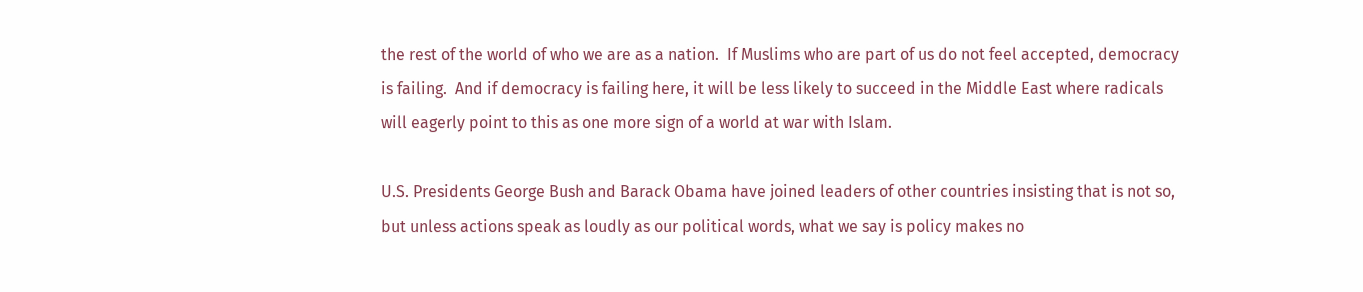the rest of the world of who we are as a nation.  If Muslims who are part of us do not feel accepted, democracy is failing.  And if democracy is failing here, it will be less likely to succeed in the Middle East where radicals will eagerly point to this as one more sign of a world at war with Islam.

U.S. Presidents George Bush and Barack Obama have joined leaders of other countries insisting that is not so, but unless actions speak as loudly as our political words, what we say is policy makes no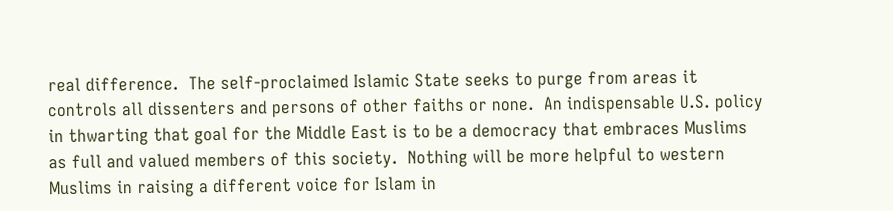real difference.  The self-proclaimed Islamic State seeks to purge from areas it controls all dissenters and persons of other faiths or none.  An indispensable U.S. policy in thwarting that goal for the Middle East is to be a democracy that embraces Muslims as full and valued members of this society.  Nothing will be more helpful to western Muslims in raising a different voice for Islam in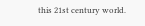this 21st century world.